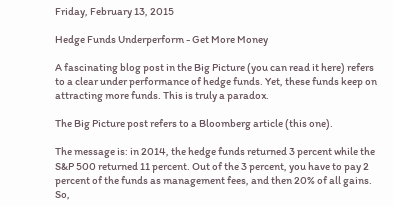Friday, February 13, 2015

Hedge Funds Underperform - Get More Money

A fascinating blog post in the Big Picture (you can read it here) refers to a clear under performance of hedge funds. Yet, these funds keep on attracting more funds. This is truly a paradox.

The Big Picture post refers to a Bloomberg article (this one).

The message is: in 2014, the hedge funds returned 3 percent while the S&P 500 returned 11 percent. Out of the 3 percent, you have to pay 2 percent of the funds as management fees, and then 20% of all gains. So,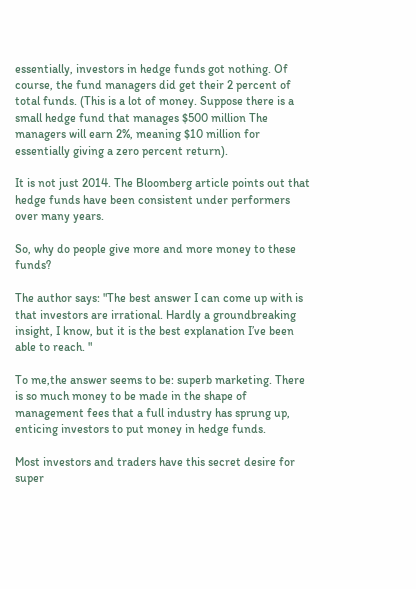essentially, investors in hedge funds got nothing. Of course, the fund managers did get their 2 percent of total funds. (This is a lot of money. Suppose there is a small hedge fund that manages $500 million The managers will earn 2%, meaning $10 million for essentially giving a zero percent return).

It is not just 2014. The Bloomberg article points out that hedge funds have been consistent under performers over many years.

So, why do people give more and more money to these funds?

The author says: "The best answer I can come up with is that investors are irrational. Hardly a groundbreaking insight, I know, but it is the best explanation I’ve been able to reach. "

To me,the answer seems to be: superb marketing. There is so much money to be made in the shape of management fees that a full industry has sprung up, enticing investors to put money in hedge funds.

Most investors and traders have this secret desire for super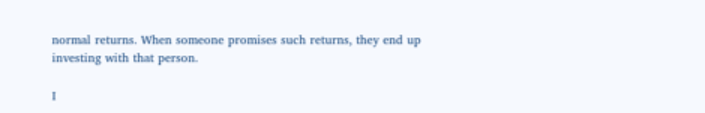normal returns. When someone promises such returns, they end up investing with that person.

I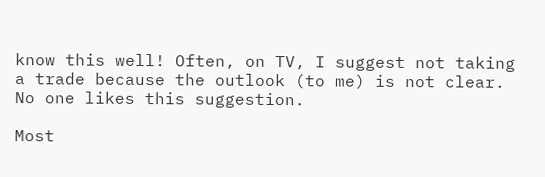know this well! Often, on TV, I suggest not taking a trade because the outlook (to me) is not clear. No one likes this suggestion.

Most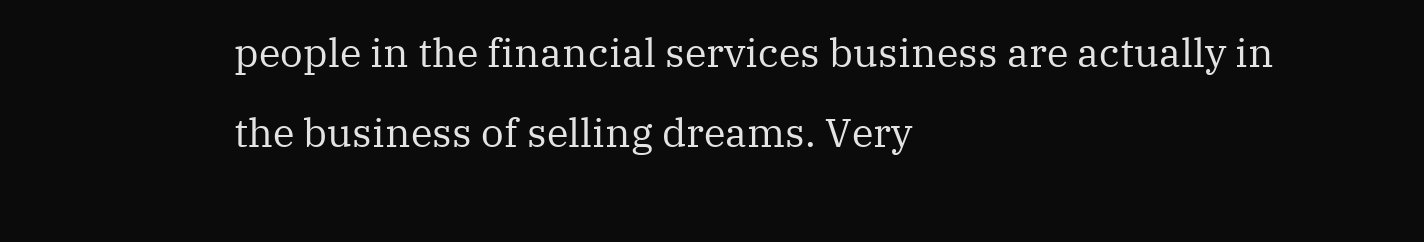people in the financial services business are actually in the business of selling dreams. Very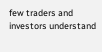few traders and investors understand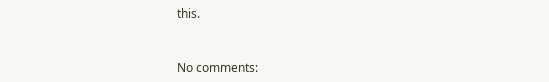this.


No comments: